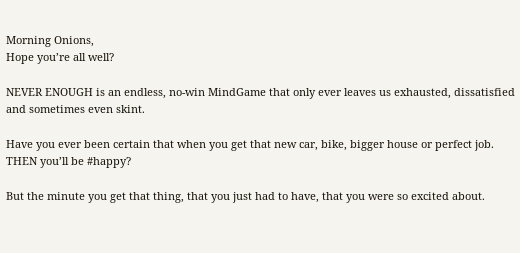Morning Onions,
Hope you’re all well?

NEVER ENOUGH is an endless, no-win MindGame that only ever leaves us exhausted, dissatisfied and sometimes even skint.

Have you ever been certain that when you get that new car, bike, bigger house or perfect job. THEN you’ll be #happy?

But the minute you get that thing, that you just had to have, that you were so excited about.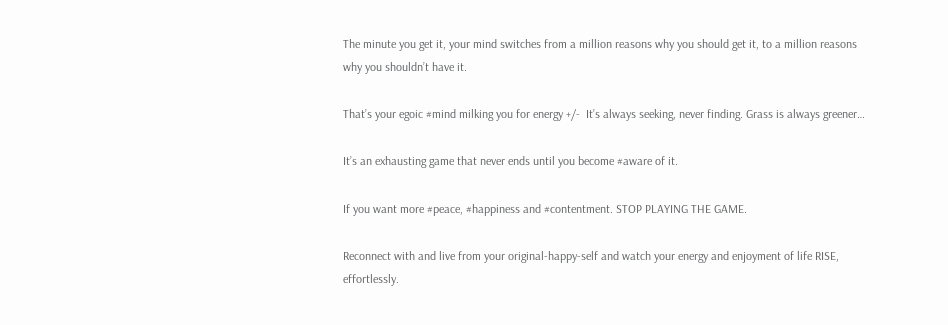The minute you get it, your mind switches from a million reasons why you should get it, to a million reasons why you shouldn’t have it.

That’s your egoic #mind milking you for energy +/-  It’s always seeking, never finding. Grass is always greener…

It’s an exhausting game that never ends until you become #aware of it.

If you want more #peace, #happiness and #contentment. STOP PLAYING THE GAME.

Reconnect with and live from your original-happy-self and watch your energy and enjoyment of life RISE, effortlessly.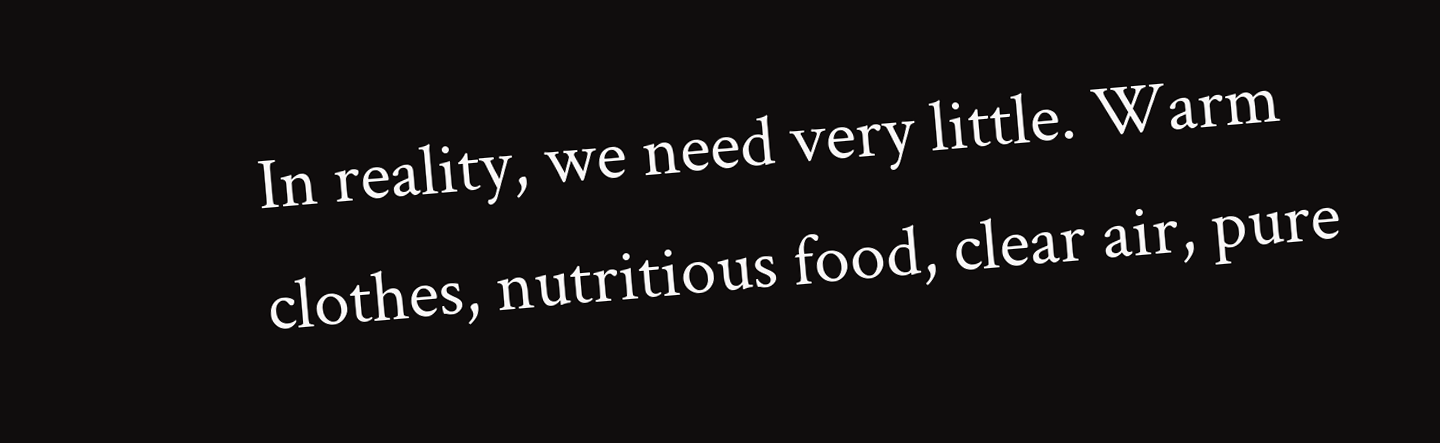In reality, we need very little. Warm clothes, nutritious food, clear air, pure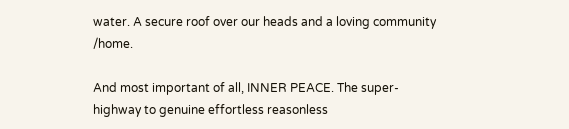water. A secure roof over our heads and a loving community /home.

And most important of all, INNER PEACE. The super-highway to genuine effortless reasonless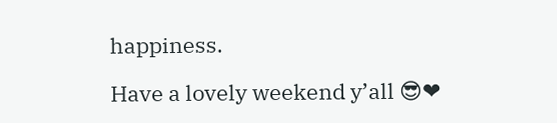happiness.

Have a lovely weekend y’all 😎❤